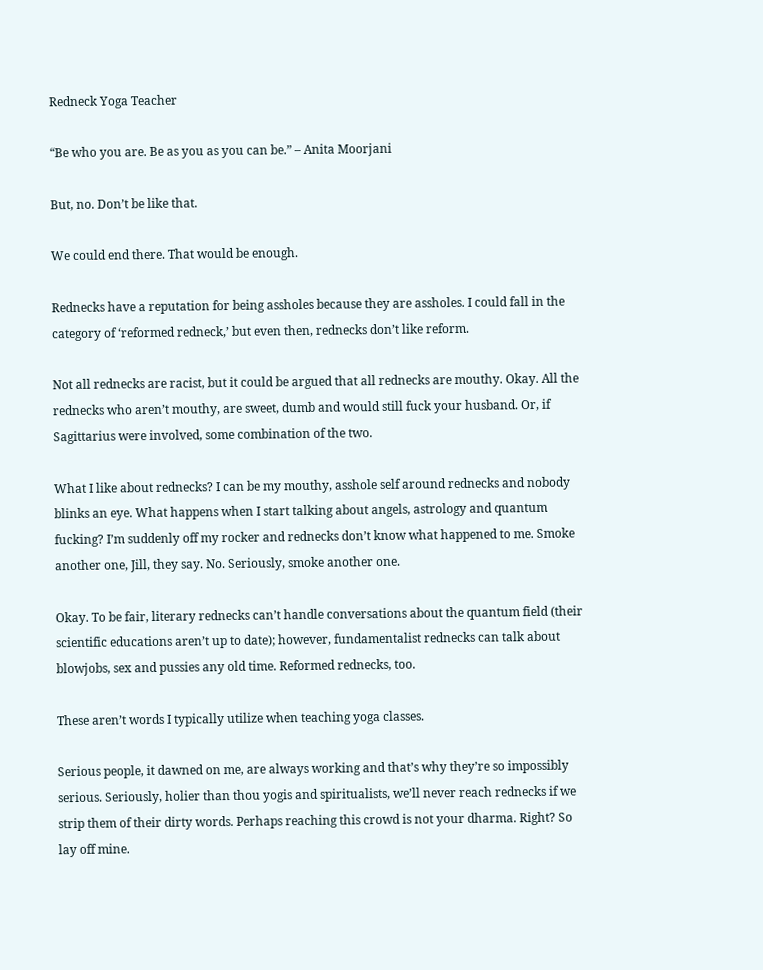Redneck Yoga Teacher

“Be who you are. Be as you as you can be.” – Anita Moorjani

But, no. Don’t be like that.

We could end there. That would be enough.

Rednecks have a reputation for being assholes because they are assholes. I could fall in the category of ‘reformed redneck,’ but even then, rednecks don’t like reform.

Not all rednecks are racist, but it could be argued that all rednecks are mouthy. Okay. All the rednecks who aren’t mouthy, are sweet, dumb and would still fuck your husband. Or, if Sagittarius were involved, some combination of the two.

What I like about rednecks? I can be my mouthy, asshole self around rednecks and nobody blinks an eye. What happens when I start talking about angels, astrology and quantum fucking? I’m suddenly off my rocker and rednecks don’t know what happened to me. Smoke another one, Jill, they say. No. Seriously, smoke another one.

Okay. To be fair, literary rednecks can’t handle conversations about the quantum field (their scientific educations aren’t up to date); however, fundamentalist rednecks can talk about blowjobs, sex and pussies any old time. Reformed rednecks, too.

These aren’t words I typically utilize when teaching yoga classes.

Serious people, it dawned on me, are always working and that’s why they’re so impossibly serious. Seriously, holier than thou yogis and spiritualists, we’ll never reach rednecks if we strip them of their dirty words. Perhaps reaching this crowd is not your dharma. Right? So lay off mine.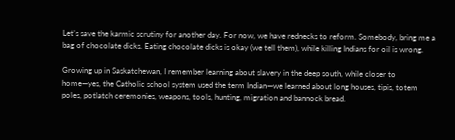Let’s save the karmic scrutiny for another day. For now, we have rednecks to reform. Somebody, bring me a bag of chocolate dicks. Eating chocolate dicks is okay (we tell them), while killing Indians for oil is wrong.

Growing up in Saskatchewan, I remember learning about slavery in the deep south, while closer to home—yes, the Catholic school system used the term Indian—we learned about long houses, tipis, totem poles, potlatch ceremonies, weapons, tools, hunting, migration and bannock bread.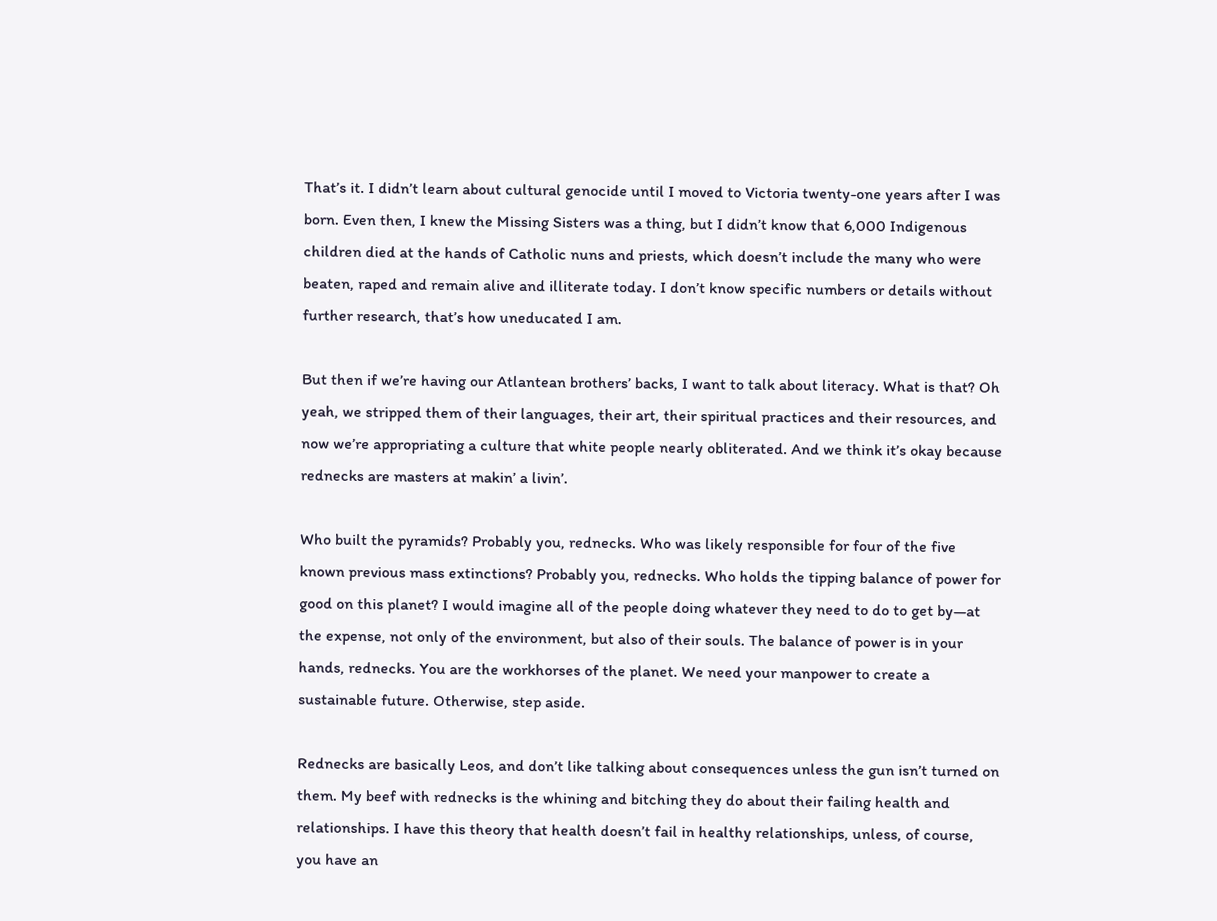That’s it. I didn’t learn about cultural genocide until I moved to Victoria twenty-one years after I was born. Even then, I knew the Missing Sisters was a thing, but I didn’t know that 6,000 Indigenous children died at the hands of Catholic nuns and priests, which doesn’t include the many who were beaten, raped and remain alive and illiterate today. I don’t know specific numbers or details without further research, that’s how uneducated I am.

But then if we’re having our Atlantean brothers’ backs, I want to talk about literacy. What is that? Oh yeah, we stripped them of their languages, their art, their spiritual practices and their resources, and now we’re appropriating a culture that white people nearly obliterated. And we think it’s okay because rednecks are masters at makin’ a livin’.

Who built the pyramids? Probably you, rednecks. Who was likely responsible for four of the five known previous mass extinctions? Probably you, rednecks. Who holds the tipping balance of power for good on this planet? I would imagine all of the people doing whatever they need to do to get by—at the expense, not only of the environment, but also of their souls. The balance of power is in your hands, rednecks. You are the workhorses of the planet. We need your manpower to create a sustainable future. Otherwise, step aside.

Rednecks are basically Leos, and don’t like talking about consequences unless the gun isn’t turned on them. My beef with rednecks is the whining and bitching they do about their failing health and relationships. I have this theory that health doesn’t fail in healthy relationships, unless, of course, you have an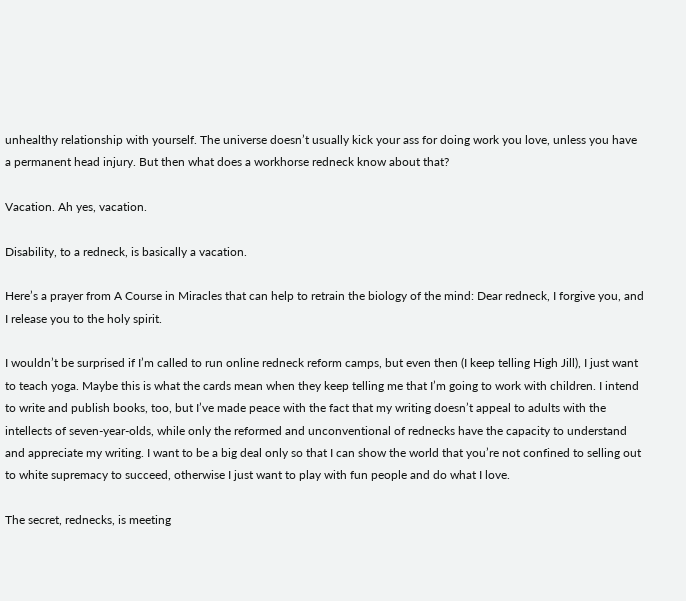unhealthy relationship with yourself. The universe doesn’t usually kick your ass for doing work you love, unless you have a permanent head injury. But then what does a workhorse redneck know about that?

Vacation. Ah yes, vacation.

Disability, to a redneck, is basically a vacation.

Here’s a prayer from A Course in Miracles that can help to retrain the biology of the mind: Dear redneck, I forgive you, and I release you to the holy spirit.

I wouldn’t be surprised if I’m called to run online redneck reform camps, but even then (I keep telling High Jill), I just want to teach yoga. Maybe this is what the cards mean when they keep telling me that I’m going to work with children. I intend to write and publish books, too, but I’ve made peace with the fact that my writing doesn’t appeal to adults with the intellects of seven-year-olds, while only the reformed and unconventional of rednecks have the capacity to understand and appreciate my writing. I want to be a big deal only so that I can show the world that you’re not confined to selling out to white supremacy to succeed, otherwise I just want to play with fun people and do what I love.

The secret, rednecks, is meeting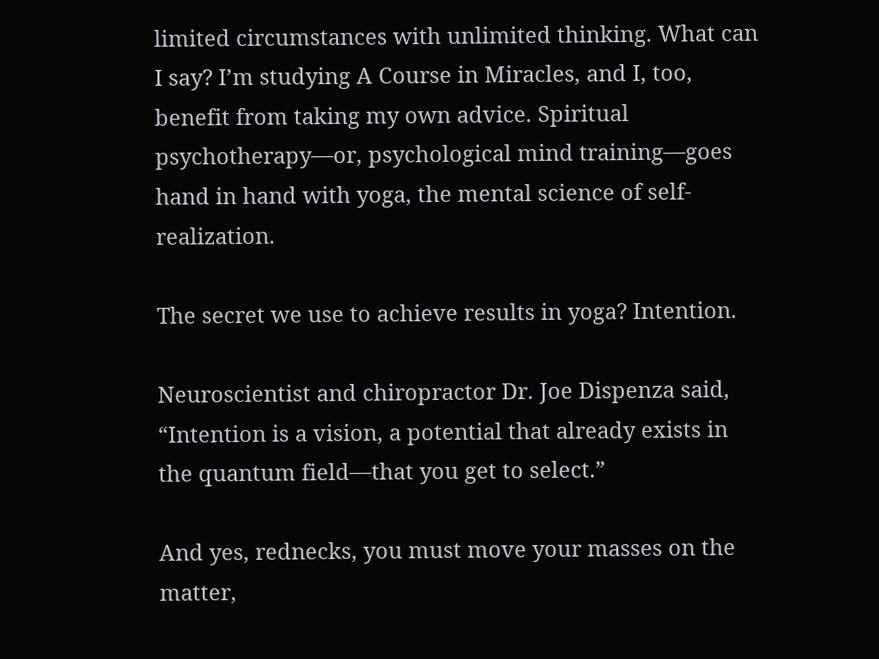limited circumstances with unlimited thinking. What can I say? I’m studying A Course in Miracles, and I, too, benefit from taking my own advice. Spiritual psychotherapy—or, psychological mind training—goes hand in hand with yoga, the mental science of self-realization.

The secret we use to achieve results in yoga? Intention.

Neuroscientist and chiropractor Dr. Joe Dispenza said, “Intention is a vision, a potential that already exists in the quantum field—that you get to select.”

And yes, rednecks, you must move your masses on the matter,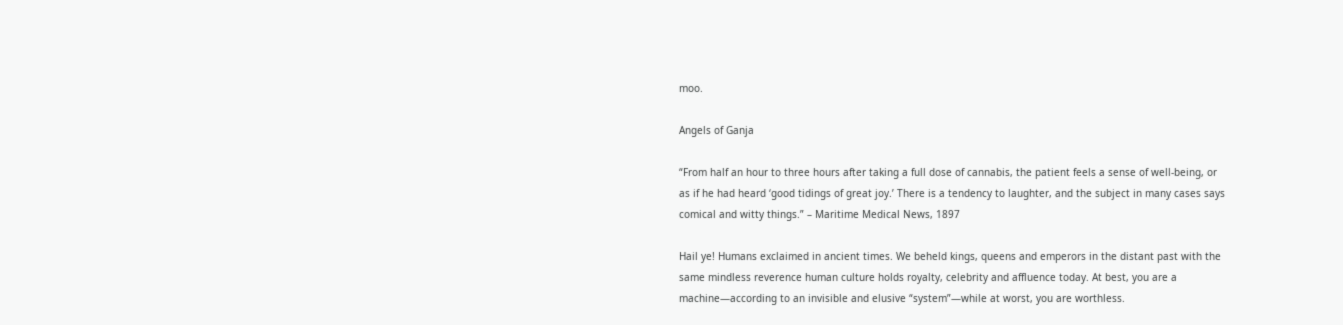moo.

Angels of Ganja

“From half an hour to three hours after taking a full dose of cannabis, the patient feels a sense of well-being, or as if he had heard ‘good tidings of great joy.’ There is a tendency to laughter, and the subject in many cases says comical and witty things.” – Maritime Medical News, 1897

Hail ye! Humans exclaimed in ancient times. We beheld kings, queens and emperors in the distant past with the same mindless reverence human culture holds royalty, celebrity and affluence today. At best, you are a machine—according to an invisible and elusive “system”—while at worst, you are worthless.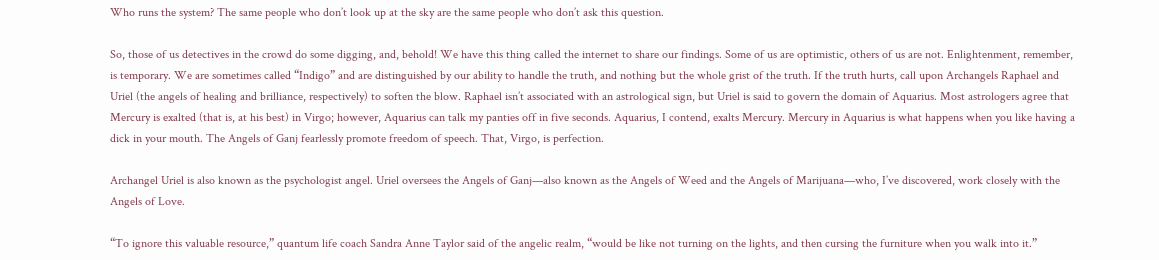Who runs the system? The same people who don’t look up at the sky are the same people who don’t ask this question.

So, those of us detectives in the crowd do some digging, and, behold! We have this thing called the internet to share our findings. Some of us are optimistic, others of us are not. Enlightenment, remember, is temporary. We are sometimes called “Indigo” and are distinguished by our ability to handle the truth, and nothing but the whole grist of the truth. If the truth hurts, call upon Archangels Raphael and Uriel (the angels of healing and brilliance, respectively) to soften the blow. Raphael isn’t associated with an astrological sign, but Uriel is said to govern the domain of Aquarius. Most astrologers agree that Mercury is exalted (that is, at his best) in Virgo; however, Aquarius can talk my panties off in five seconds. Aquarius, I contend, exalts Mercury. Mercury in Aquarius is what happens when you like having a dick in your mouth. The Angels of Ganj fearlessly promote freedom of speech. That, Virgo, is perfection.

Archangel Uriel is also known as the psychologist angel. Uriel oversees the Angels of Ganj—also known as the Angels of Weed and the Angels of Marijuana—who, I’ve discovered, work closely with the Angels of Love.

“To ignore this valuable resource,” quantum life coach Sandra Anne Taylor said of the angelic realm, “would be like not turning on the lights, and then cursing the furniture when you walk into it.”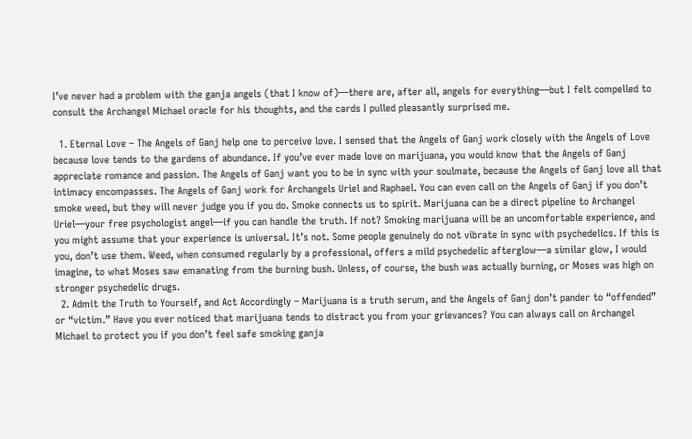I’ve never had a problem with the ganja angels (that I know of)—there are, after all, angels for everything—but I felt compelled to consult the Archangel Michael oracle for his thoughts, and the cards I pulled pleasantly surprised me.

  1. Eternal Love – The Angels of Ganj help one to perceive love. I sensed that the Angels of Ganj work closely with the Angels of Love because love tends to the gardens of abundance. If you’ve ever made love on marijuana, you would know that the Angels of Ganj appreciate romance and passion. The Angels of Ganj want you to be in sync with your soulmate, because the Angels of Ganj love all that intimacy encompasses. The Angels of Ganj work for Archangels Uriel and Raphael. You can even call on the Angels of Ganj if you don’t smoke weed, but they will never judge you if you do. Smoke connects us to spirit. Marijuana can be a direct pipeline to Archangel Uriel—your free psychologist angel—if you can handle the truth. If not? Smoking marijuana will be an uncomfortable experience, and you might assume that your experience is universal. It’s not. Some people genuinely do not vibrate in sync with psychedelics. If this is you, don’t use them. Weed, when consumed regularly by a professional, offers a mild psychedelic afterglow—a similar glow, I would imagine, to what Moses saw emanating from the burning bush. Unless, of course, the bush was actually burning, or Moses was high on stronger psychedelic drugs.
  2. Admit the Truth to Yourself, and Act Accordingly – Marijuana is a truth serum, and the Angels of Ganj don’t pander to “offended” or “victim.” Have you ever noticed that marijuana tends to distract you from your grievances? You can always call on Archangel Michael to protect you if you don’t feel safe smoking ganja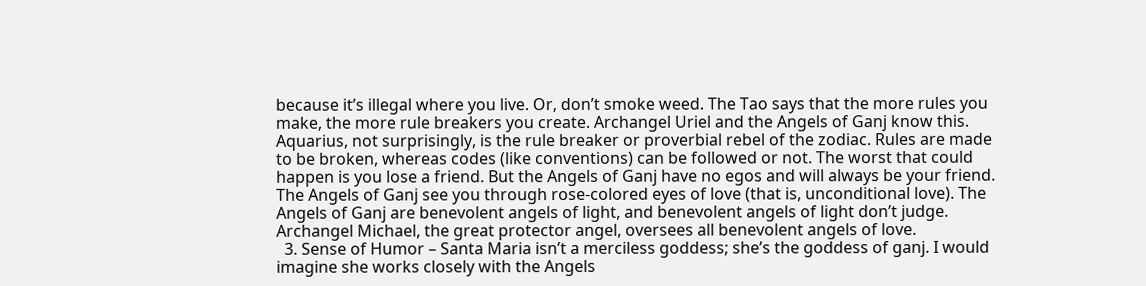because it’s illegal where you live. Or, don’t smoke weed. The Tao says that the more rules you make, the more rule breakers you create. Archangel Uriel and the Angels of Ganj know this. Aquarius, not surprisingly, is the rule breaker or proverbial rebel of the zodiac. Rules are made to be broken, whereas codes (like conventions) can be followed or not. The worst that could happen is you lose a friend. But the Angels of Ganj have no egos and will always be your friend. The Angels of Ganj see you through rose-colored eyes of love (that is, unconditional love). The Angels of Ganj are benevolent angels of light, and benevolent angels of light don’t judge. Archangel Michael, the great protector angel, oversees all benevolent angels of love.
  3. Sense of Humor – Santa Maria isn’t a merciless goddess; she’s the goddess of ganj. I would imagine she works closely with the Angels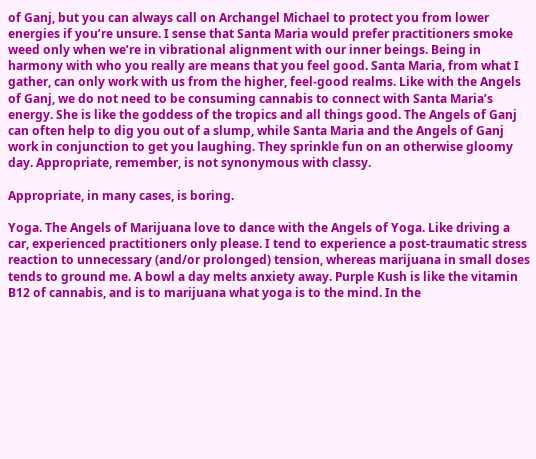of Ganj, but you can always call on Archangel Michael to protect you from lower energies if you’re unsure. I sense that Santa Maria would prefer practitioners smoke weed only when we’re in vibrational alignment with our inner beings. Being in harmony with who you really are means that you feel good. Santa Maria, from what I gather, can only work with us from the higher, feel-good realms. Like with the Angels of Ganj, we do not need to be consuming cannabis to connect with Santa Maria’s energy. She is like the goddess of the tropics and all things good. The Angels of Ganj can often help to dig you out of a slump, while Santa Maria and the Angels of Ganj work in conjunction to get you laughing. They sprinkle fun on an otherwise gloomy day. Appropriate, remember, is not synonymous with classy.

Appropriate, in many cases, is boring.

Yoga. The Angels of Marijuana love to dance with the Angels of Yoga. Like driving a car, experienced practitioners only please. I tend to experience a post-traumatic stress reaction to unnecessary (and/or prolonged) tension, whereas marijuana in small doses tends to ground me. A bowl a day melts anxiety away. Purple Kush is like the vitamin B12 of cannabis, and is to marijuana what yoga is to the mind. In the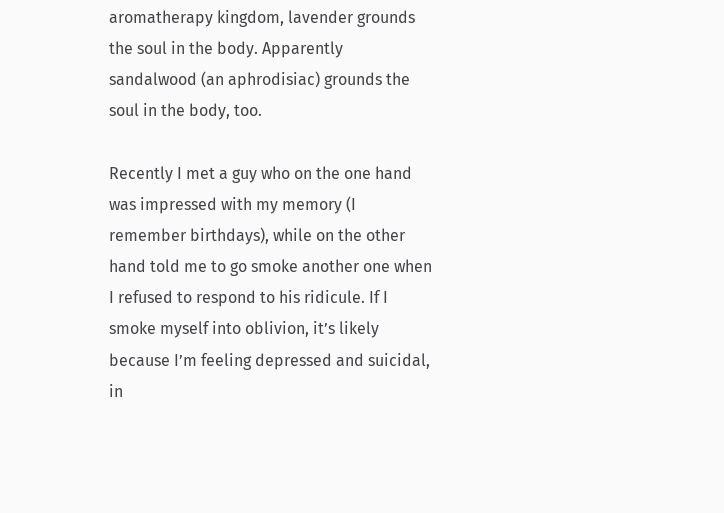aromatherapy kingdom, lavender grounds the soul in the body. Apparently sandalwood (an aphrodisiac) grounds the soul in the body, too.

Recently I met a guy who on the one hand was impressed with my memory (I remember birthdays), while on the other hand told me to go smoke another one when I refused to respond to his ridicule. If I smoke myself into oblivion, it’s likely because I’m feeling depressed and suicidal, in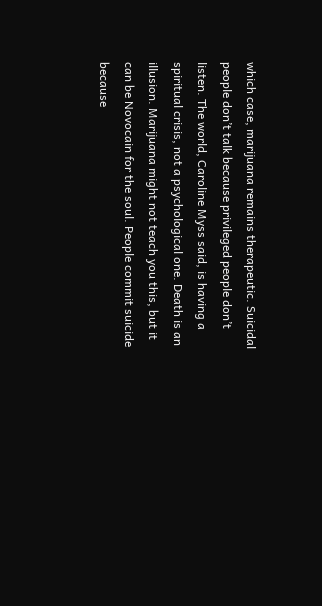which case, marijuana remains therapeutic. Suicidal people don’t talk because privileged people don’t listen. The world, Caroline Myss said, is having a spiritual crisis, not a psychological one. Death is an illusion. Marijuana might not teach you this, but it can be Novocain for the soul. People commit suicide because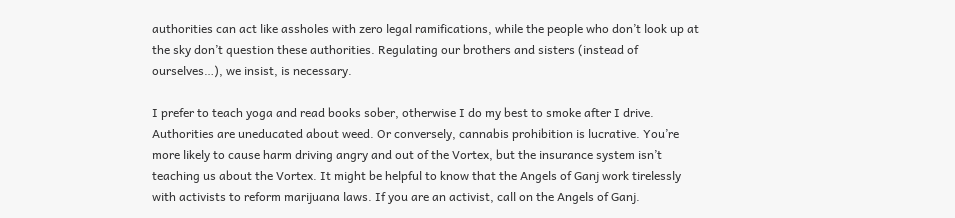authorities can act like assholes with zero legal ramifications, while the people who don’t look up at the sky don’t question these authorities. Regulating our brothers and sisters (instead of ourselves…), we insist, is necessary.

I prefer to teach yoga and read books sober, otherwise I do my best to smoke after I drive. Authorities are uneducated about weed. Or conversely, cannabis prohibition is lucrative. You’re more likely to cause harm driving angry and out of the Vortex, but the insurance system isn’t teaching us about the Vortex. It might be helpful to know that the Angels of Ganj work tirelessly with activists to reform marijuana laws. If you are an activist, call on the Angels of Ganj.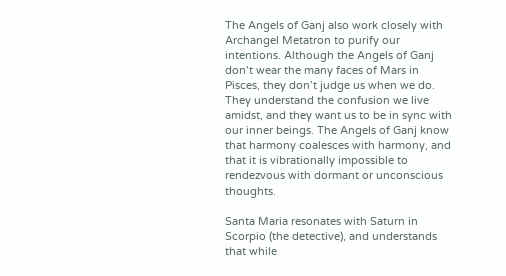The Angels of Ganj also work closely with Archangel Metatron to purify our intentions. Although the Angels of Ganj don’t wear the many faces of Mars in Pisces, they don’t judge us when we do. They understand the confusion we live amidst, and they want us to be in sync with our inner beings. The Angels of Ganj know that harmony coalesces with harmony, and that it is vibrationally impossible to rendezvous with dormant or unconscious thoughts.

Santa Maria resonates with Saturn in Scorpio (the detective), and understands that while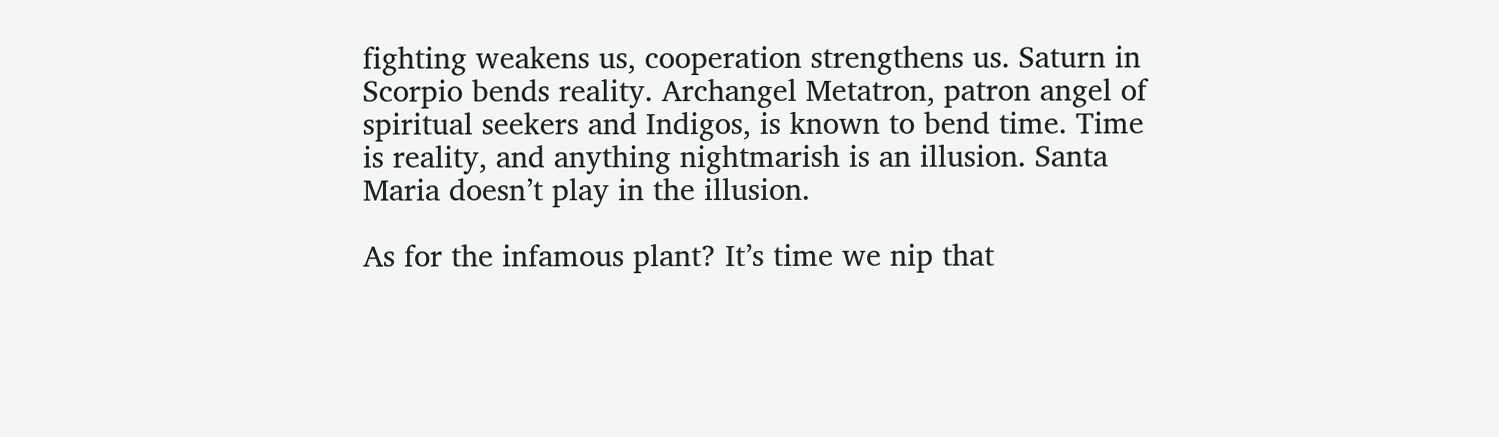fighting weakens us, cooperation strengthens us. Saturn in Scorpio bends reality. Archangel Metatron, patron angel of spiritual seekers and Indigos, is known to bend time. Time is reality, and anything nightmarish is an illusion. Santa Maria doesn’t play in the illusion.

As for the infamous plant? It’s time we nip that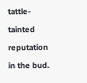tattle-tainted reputation in the bud.